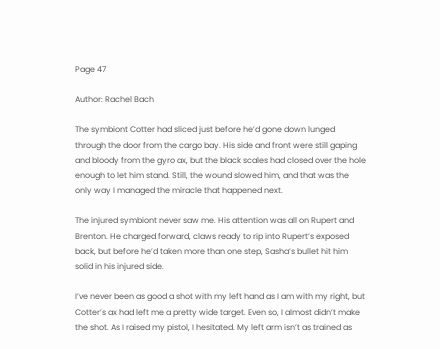Page 47

Author: Rachel Bach

The symbiont Cotter had sliced just before he’d gone down lunged through the door from the cargo bay. His side and front were still gaping and bloody from the gyro ax, but the black scales had closed over the hole enough to let him stand. Still, the wound slowed him, and that was the only way I managed the miracle that happened next.

The injured symbiont never saw me. His attention was all on Rupert and Brenton. He charged forward, claws ready to rip into Rupert’s exposed back, but before he’d taken more than one step, Sasha’s bullet hit him solid in his injured side.

I’ve never been as good a shot with my left hand as I am with my right, but Cotter’s ax had left me a pretty wide target. Even so, I almost didn’t make the shot. As I raised my pistol, I hesitated. My left arm isn’t as trained as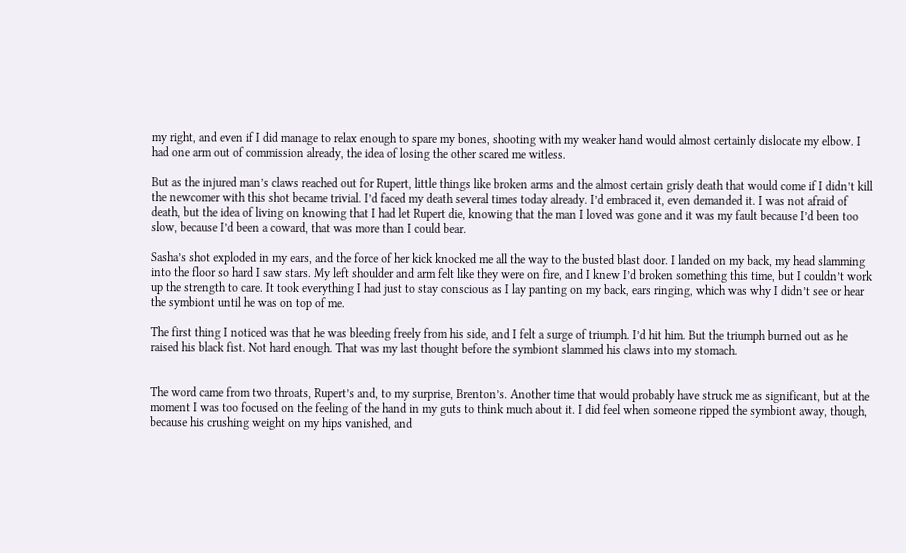my right, and even if I did manage to relax enough to spare my bones, shooting with my weaker hand would almost certainly dislocate my elbow. I had one arm out of commission already, the idea of losing the other scared me witless.

But as the injured man’s claws reached out for Rupert, little things like broken arms and the almost certain grisly death that would come if I didn’t kill the newcomer with this shot became trivial. I’d faced my death several times today already. I’d embraced it, even demanded it. I was not afraid of death, but the idea of living on knowing that I had let Rupert die, knowing that the man I loved was gone and it was my fault because I’d been too slow, because I’d been a coward, that was more than I could bear.

Sasha’s shot exploded in my ears, and the force of her kick knocked me all the way to the busted blast door. I landed on my back, my head slamming into the floor so hard I saw stars. My left shoulder and arm felt like they were on fire, and I knew I’d broken something this time, but I couldn’t work up the strength to care. It took everything I had just to stay conscious as I lay panting on my back, ears ringing, which was why I didn’t see or hear the symbiont until he was on top of me.

The first thing I noticed was that he was bleeding freely from his side, and I felt a surge of triumph. I’d hit him. But the triumph burned out as he raised his black fist. Not hard enough. That was my last thought before the symbiont slammed his claws into my stomach.


The word came from two throats, Rupert’s and, to my surprise, Brenton’s. Another time that would probably have struck me as significant, but at the moment I was too focused on the feeling of the hand in my guts to think much about it. I did feel when someone ripped the symbiont away, though, because his crushing weight on my hips vanished, and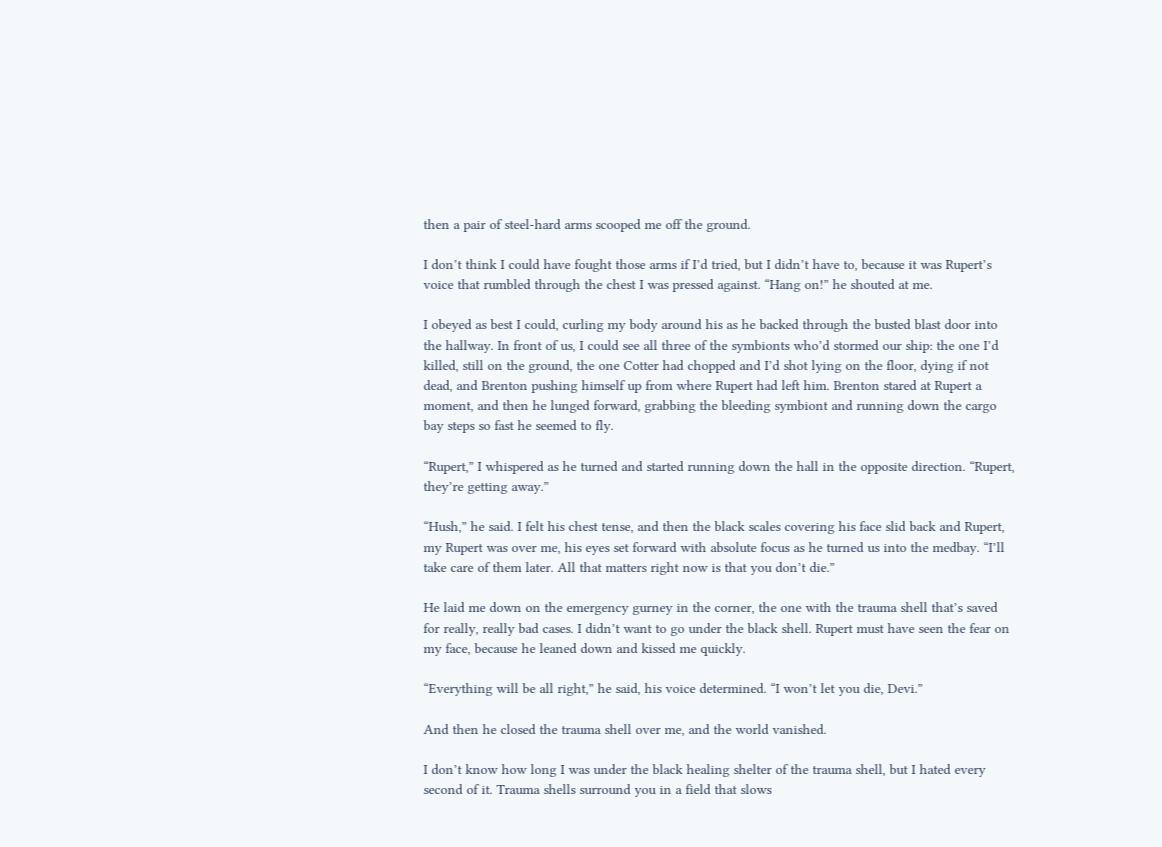then a pair of steel-hard arms scooped me off the ground.

I don’t think I could have fought those arms if I’d tried, but I didn’t have to, because it was Rupert’s voice that rumbled through the chest I was pressed against. “Hang on!” he shouted at me.

I obeyed as best I could, curling my body around his as he backed through the busted blast door into the hallway. In front of us, I could see all three of the symbionts who’d stormed our ship: the one I’d killed, still on the ground, the one Cotter had chopped and I’d shot lying on the floor, dying if not dead, and Brenton pushing himself up from where Rupert had left him. Brenton stared at Rupert a moment, and then he lunged forward, grabbing the bleeding symbiont and running down the cargo bay steps so fast he seemed to fly.

“Rupert,” I whispered as he turned and started running down the hall in the opposite direction. “Rupert, they’re getting away.”

“Hush,” he said. I felt his chest tense, and then the black scales covering his face slid back and Rupert, my Rupert was over me, his eyes set forward with absolute focus as he turned us into the medbay. “I’ll take care of them later. All that matters right now is that you don’t die.”

He laid me down on the emergency gurney in the corner, the one with the trauma shell that’s saved for really, really bad cases. I didn’t want to go under the black shell. Rupert must have seen the fear on my face, because he leaned down and kissed me quickly.

“Everything will be all right,” he said, his voice determined. “I won’t let you die, Devi.”

And then he closed the trauma shell over me, and the world vanished.

I don’t know how long I was under the black healing shelter of the trauma shell, but I hated every second of it. Trauma shells surround you in a field that slows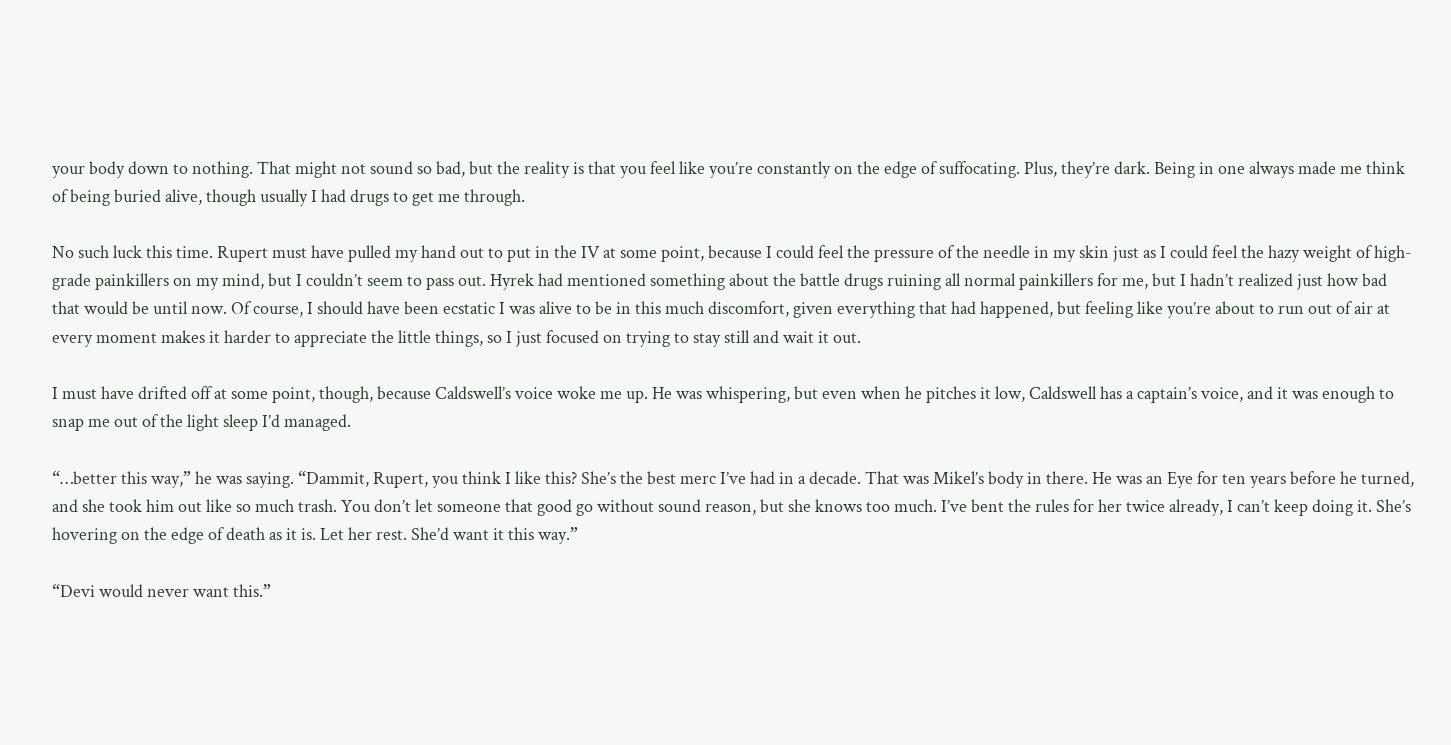your body down to nothing. That might not sound so bad, but the reality is that you feel like you’re constantly on the edge of suffocating. Plus, they’re dark. Being in one always made me think of being buried alive, though usually I had drugs to get me through.

No such luck this time. Rupert must have pulled my hand out to put in the IV at some point, because I could feel the pressure of the needle in my skin just as I could feel the hazy weight of high-grade painkillers on my mind, but I couldn’t seem to pass out. Hyrek had mentioned something about the battle drugs ruining all normal painkillers for me, but I hadn’t realized just how bad that would be until now. Of course, I should have been ecstatic I was alive to be in this much discomfort, given everything that had happened, but feeling like you’re about to run out of air at every moment makes it harder to appreciate the little things, so I just focused on trying to stay still and wait it out.

I must have drifted off at some point, though, because Caldswell’s voice woke me up. He was whispering, but even when he pitches it low, Caldswell has a captain’s voice, and it was enough to snap me out of the light sleep I’d managed.

“…better this way,” he was saying. “Dammit, Rupert, you think I like this? She’s the best merc I’ve had in a decade. That was Mikel’s body in there. He was an Eye for ten years before he turned, and she took him out like so much trash. You don’t let someone that good go without sound reason, but she knows too much. I’ve bent the rules for her twice already, I can’t keep doing it. She’s hovering on the edge of death as it is. Let her rest. She’d want it this way.”

“Devi would never want this.”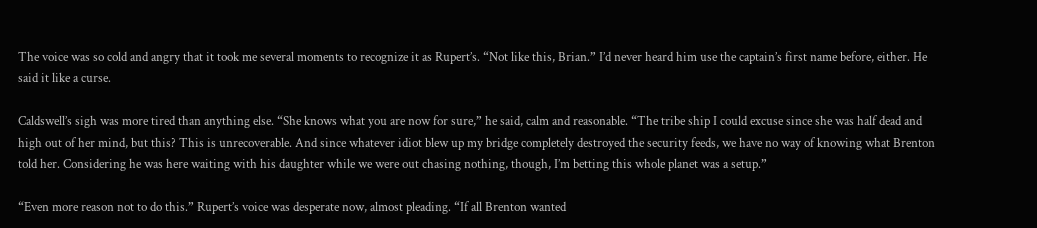The voice was so cold and angry that it took me several moments to recognize it as Rupert’s. “Not like this, Brian.” I’d never heard him use the captain’s first name before, either. He said it like a curse.

Caldswell’s sigh was more tired than anything else. “She knows what you are now for sure,” he said, calm and reasonable. “The tribe ship I could excuse since she was half dead and high out of her mind, but this? This is unrecoverable. And since whatever idiot blew up my bridge completely destroyed the security feeds, we have no way of knowing what Brenton told her. Considering he was here waiting with his daughter while we were out chasing nothing, though, I’m betting this whole planet was a setup.”

“Even more reason not to do this.” Rupert’s voice was desperate now, almost pleading. “If all Brenton wanted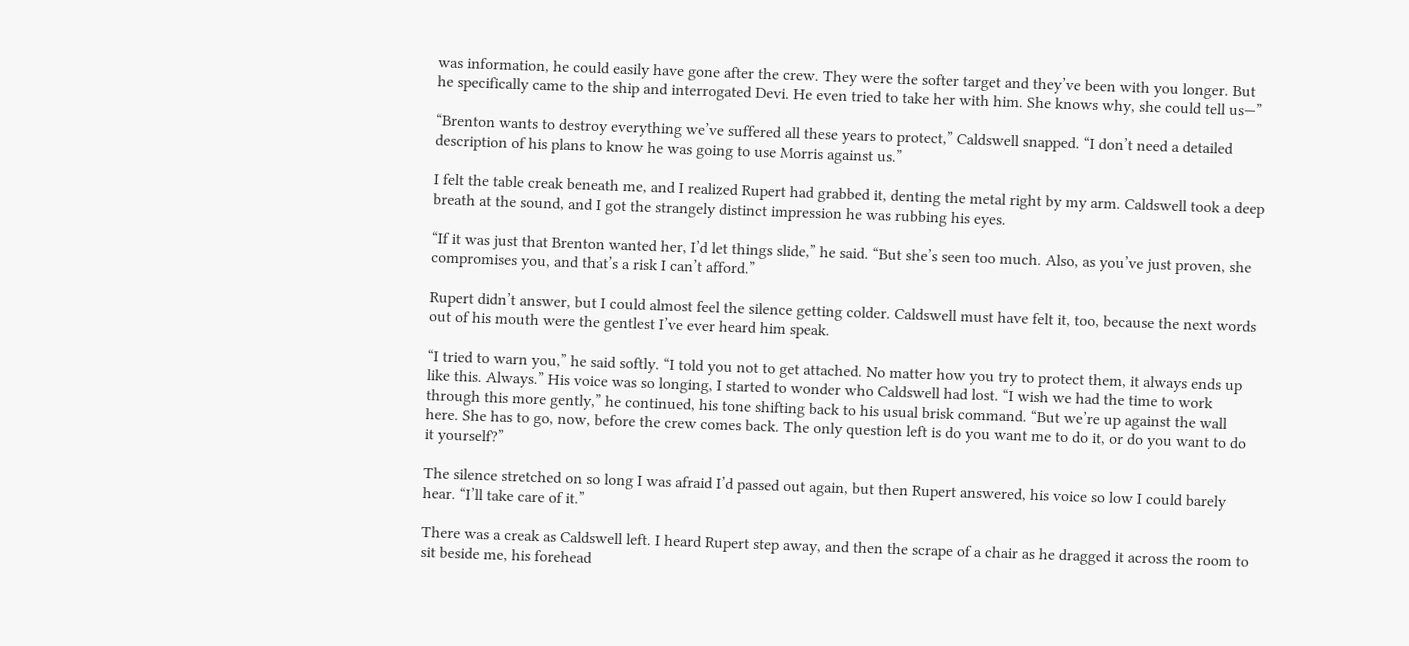was information, he could easily have gone after the crew. They were the softer target and they’ve been with you longer. But he specifically came to the ship and interrogated Devi. He even tried to take her with him. She knows why, she could tell us—”

“Brenton wants to destroy everything we’ve suffered all these years to protect,” Caldswell snapped. “I don’t need a detailed description of his plans to know he was going to use Morris against us.”

I felt the table creak beneath me, and I realized Rupert had grabbed it, denting the metal right by my arm. Caldswell took a deep breath at the sound, and I got the strangely distinct impression he was rubbing his eyes.

“If it was just that Brenton wanted her, I’d let things slide,” he said. “But she’s seen too much. Also, as you’ve just proven, she compromises you, and that’s a risk I can’t afford.”

Rupert didn’t answer, but I could almost feel the silence getting colder. Caldswell must have felt it, too, because the next words out of his mouth were the gentlest I’ve ever heard him speak.

“I tried to warn you,” he said softly. “I told you not to get attached. No matter how you try to protect them, it always ends up like this. Always.” His voice was so longing, I started to wonder who Caldswell had lost. “I wish we had the time to work through this more gently,” he continued, his tone shifting back to his usual brisk command. “But we’re up against the wall here. She has to go, now, before the crew comes back. The only question left is do you want me to do it, or do you want to do it yourself?”

The silence stretched on so long I was afraid I’d passed out again, but then Rupert answered, his voice so low I could barely hear. “I’ll take care of it.”

There was a creak as Caldswell left. I heard Rupert step away, and then the scrape of a chair as he dragged it across the room to sit beside me, his forehead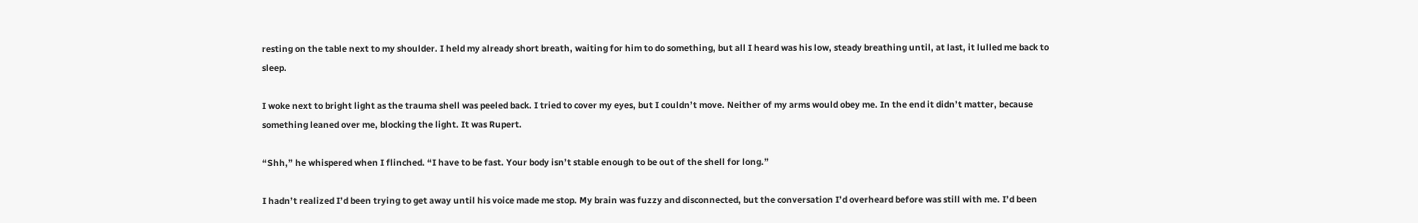resting on the table next to my shoulder. I held my already short breath, waiting for him to do something, but all I heard was his low, steady breathing until, at last, it lulled me back to sleep.

I woke next to bright light as the trauma shell was peeled back. I tried to cover my eyes, but I couldn’t move. Neither of my arms would obey me. In the end it didn’t matter, because something leaned over me, blocking the light. It was Rupert.

“Shh,” he whispered when I flinched. “I have to be fast. Your body isn’t stable enough to be out of the shell for long.”

I hadn’t realized I’d been trying to get away until his voice made me stop. My brain was fuzzy and disconnected, but the conversation I’d overheard before was still with me. I’d been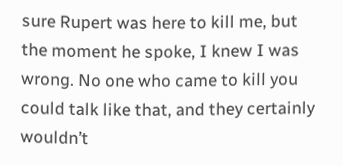sure Rupert was here to kill me, but the moment he spoke, I knew I was wrong. No one who came to kill you could talk like that, and they certainly wouldn’t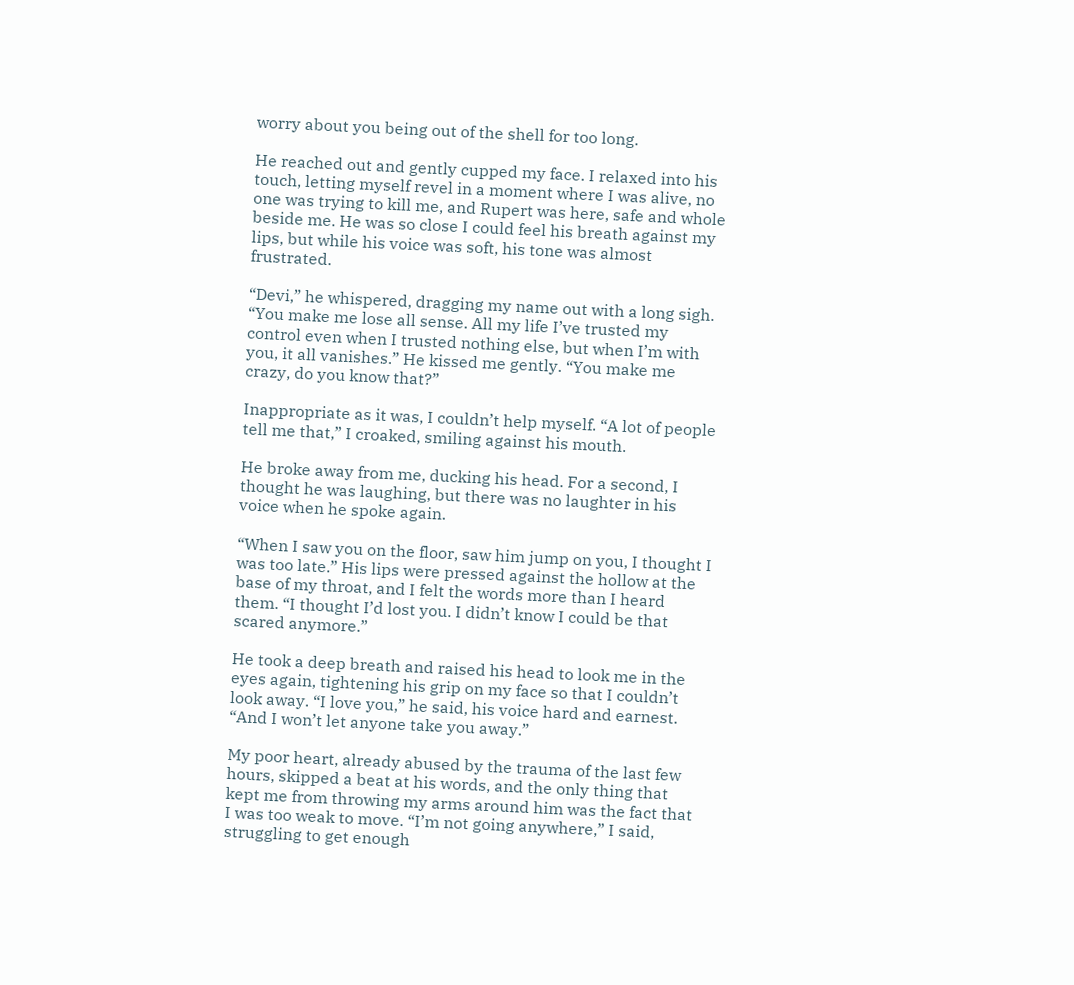worry about you being out of the shell for too long.

He reached out and gently cupped my face. I relaxed into his touch, letting myself revel in a moment where I was alive, no one was trying to kill me, and Rupert was here, safe and whole beside me. He was so close I could feel his breath against my lips, but while his voice was soft, his tone was almost frustrated.

“Devi,” he whispered, dragging my name out with a long sigh. “You make me lose all sense. All my life I’ve trusted my control even when I trusted nothing else, but when I’m with you, it all vanishes.” He kissed me gently. “You make me crazy, do you know that?”

Inappropriate as it was, I couldn’t help myself. “A lot of people tell me that,” I croaked, smiling against his mouth.

He broke away from me, ducking his head. For a second, I thought he was laughing, but there was no laughter in his voice when he spoke again.

“When I saw you on the floor, saw him jump on you, I thought I was too late.” His lips were pressed against the hollow at the base of my throat, and I felt the words more than I heard them. “I thought I’d lost you. I didn’t know I could be that scared anymore.”

He took a deep breath and raised his head to look me in the eyes again, tightening his grip on my face so that I couldn’t look away. “I love you,” he said, his voice hard and earnest. “And I won’t let anyone take you away.”

My poor heart, already abused by the trauma of the last few hours, skipped a beat at his words, and the only thing that kept me from throwing my arms around him was the fact that I was too weak to move. “I’m not going anywhere,” I said, struggling to get enough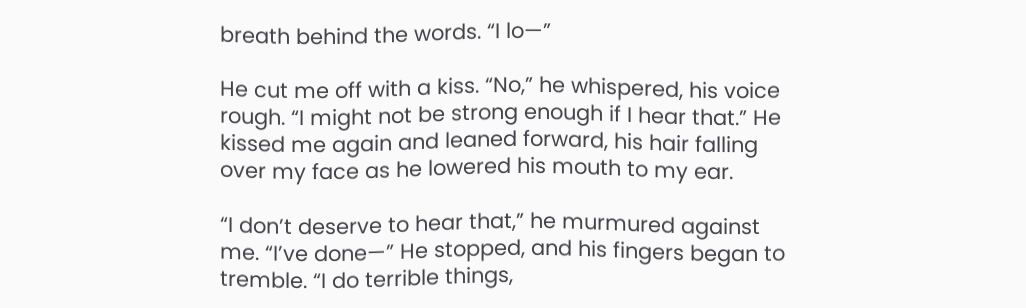breath behind the words. “I lo—”

He cut me off with a kiss. “No,” he whispered, his voice rough. “I might not be strong enough if I hear that.” He kissed me again and leaned forward, his hair falling over my face as he lowered his mouth to my ear.

“I don’t deserve to hear that,” he murmured against me. “I’ve done—” He stopped, and his fingers began to tremble. “I do terrible things,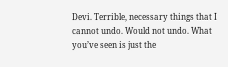Devi. Terrible, necessary things that I cannot undo. Would not undo. What you’ve seen is just the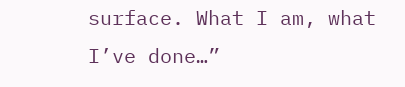surface. What I am, what I’ve done…”